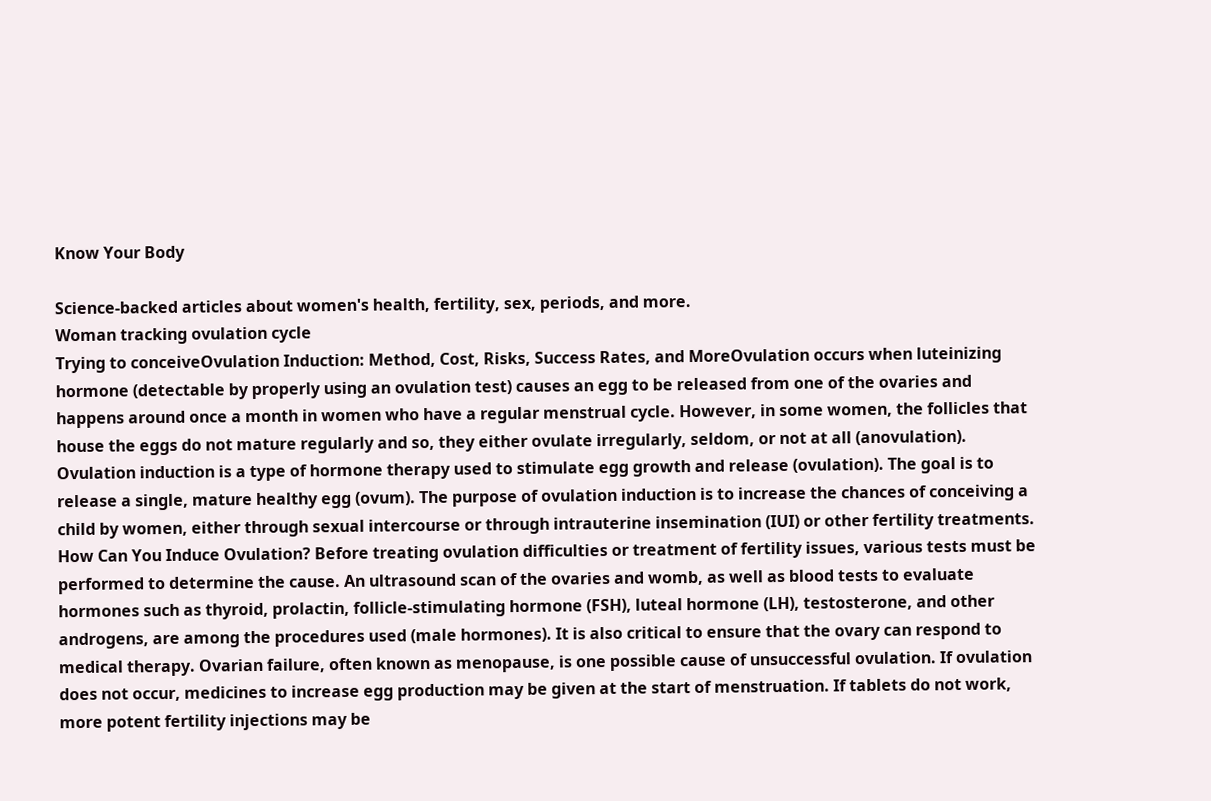Know Your Body

Science-backed articles about women's health, fertility, sex, periods, and more.
Woman tracking ovulation cycle
Trying to conceiveOvulation Induction: Method, Cost, Risks, Success Rates, and MoreOvulation occurs when luteinizing hormone (detectable by properly using an ovulation test) causes an egg to be released from one of the ovaries and happens around once a month in women who have a regular menstrual cycle. However, in some women, the follicles that house the eggs do not mature regularly and so, they either ovulate irregularly, seldom, or not at all (anovulation). Ovulation induction is a type of hormone therapy used to stimulate egg growth and release (ovulation). The goal is to release a single, mature healthy egg (ovum). The purpose of ovulation induction is to increase the chances of conceiving a child by women, either through sexual intercourse or through intrauterine insemination (IUI) or other fertility treatments. How Can You Induce Ovulation? Before treating ovulation difficulties or treatment of fertility issues, various tests must be performed to determine the cause. An ultrasound scan of the ovaries and womb, as well as blood tests to evaluate hormones such as thyroid, prolactin, follicle-stimulating hormone (FSH), luteal hormone (LH), testosterone, and other androgens, are among the procedures used (male hormones). It is also critical to ensure that the ovary can respond to medical therapy. Ovarian failure, often known as menopause, is one possible cause of unsuccessful ovulation. If ovulation does not occur, medicines to increase egg production may be given at the start of menstruation. If tablets do not work, more potent fertility injections may be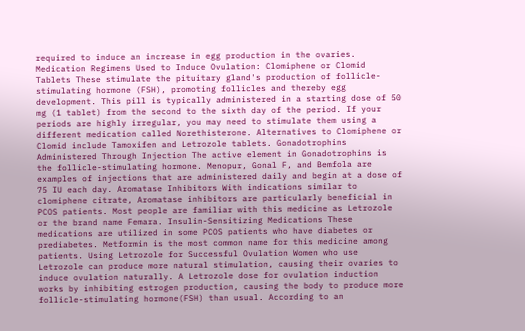required to induce an increase in egg production in the ovaries. Medication Regimens Used to Induce Ovulation: Clomiphene or Clomid Tablets These stimulate the pituitary gland's production of follicle-stimulating hormone (FSH), promoting follicles and thereby egg development. This pill is typically administered in a starting dose of 50 mg (1 tablet) from the second to the sixth day of the period. If your periods are highly irregular, you may need to stimulate them using a different medication called Norethisterone. Alternatives to Clomiphene or Clomid include Tamoxifen and Letrozole tablets. Gonadotrophins Administered Through Injection The active element in Gonadotrophins is the follicle-stimulating hormone. Menopur, Gonal F, and Bemfola are examples of injections that are administered daily and begin at a dose of 75 IU each day. Aromatase Inhibitors With indications similar to clomiphene citrate, Aromatase inhibitors are particularly beneficial in PCOS patients. Most people are familiar with this medicine as Letrozole or the brand name Femara. Insulin-Sensitizing Medications These medications are utilized in some PCOS patients who have diabetes or prediabetes. Metformin is the most common name for this medicine among patients. Using Letrozole for Successful Ovulation Women who use Letrozole can produce more natural stimulation, causing their ovaries to induce ovulation naturally. A Letrozole dose for ovulation induction works by inhibiting estrogen production, causing the body to produce more follicle-stimulating hormone(FSH) than usual. According to an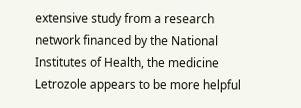extensive study from a research network financed by the National Institutes of Health, the medicine Letrozole appears to be more helpful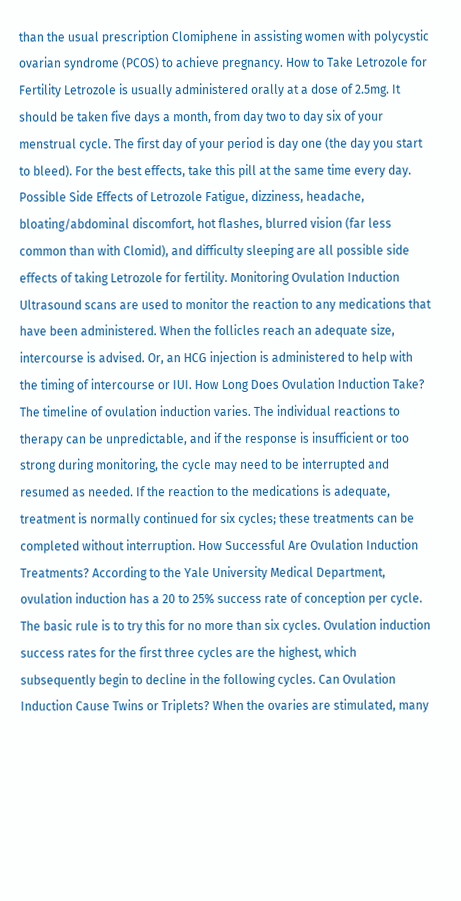than the usual prescription Clomiphene in assisting women with polycystic ovarian syndrome (PCOS) to achieve pregnancy. How to Take Letrozole for Fertility Letrozole is usually administered orally at a dose of 2.5mg. It should be taken five days a month, from day two to day six of your menstrual cycle. The first day of your period is day one (the day you start to bleed). For the best effects, take this pill at the same time every day. Possible Side Effects of Letrozole Fatigue, dizziness, headache, bloating/abdominal discomfort, hot flashes, blurred vision (far less common than with Clomid), and difficulty sleeping are all possible side effects of taking Letrozole for fertility. Monitoring Ovulation Induction Ultrasound scans are used to monitor the reaction to any medications that have been administered. When the follicles reach an adequate size, intercourse is advised. Or, an HCG injection is administered to help with the timing of intercourse or IUI. How Long Does Ovulation Induction Take? The timeline of ovulation induction varies. The individual reactions to therapy can be unpredictable, and if the response is insufficient or too strong during monitoring, the cycle may need to be interrupted and resumed as needed. If the reaction to the medications is adequate, treatment is normally continued for six cycles; these treatments can be completed without interruption. How Successful Are Ovulation Induction Treatments? According to the Yale University Medical Department, ovulation induction has a 20 to 25% success rate of conception per cycle. The basic rule is to try this for no more than six cycles. Ovulation induction success rates for the first three cycles are the highest, which subsequently begin to decline in the following cycles. Can Ovulation Induction Cause Twins or Triplets? When the ovaries are stimulated, many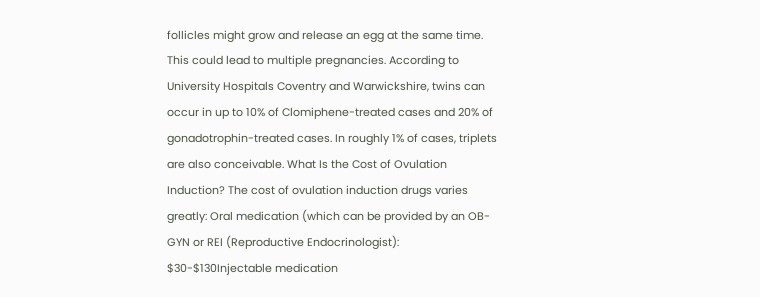follicles might grow and release an egg at the same time. This could lead to multiple pregnancies. According to University Hospitals Coventry and Warwickshire, twins can occur in up to 10% of Clomiphene-treated cases and 20% of gonadotrophin-treated cases. In roughly 1% of cases, triplets are also conceivable. What Is the Cost of Ovulation Induction? The cost of ovulation induction drugs varies greatly: Oral medication (which can be provided by an OB-GYN or REI (Reproductive Endocrinologist): $30-$130Injectable medication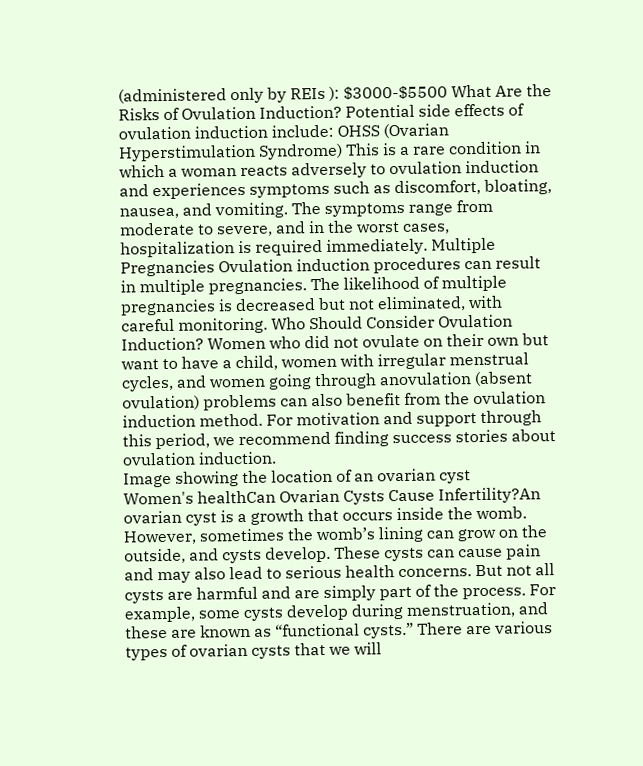(administered only by REIs ): $3000-$5500 What Are the Risks of Ovulation Induction? Potential side effects of ovulation induction include: OHSS (Ovarian Hyperstimulation Syndrome) This is a rare condition in which a woman reacts adversely to ovulation induction and experiences symptoms such as discomfort, bloating, nausea, and vomiting. The symptoms range from moderate to severe, and in the worst cases, hospitalization is required immediately. Multiple Pregnancies Ovulation induction procedures can result in multiple pregnancies. The likelihood of multiple pregnancies is decreased but not eliminated, with careful monitoring. Who Should Consider Ovulation Induction? Women who did not ovulate on their own but want to have a child, women with irregular menstrual cycles, and women going through anovulation (absent ovulation) problems can also benefit from the ovulation induction method. For motivation and support through this period, we recommend finding success stories about ovulation induction.
Image showing the location of an ovarian cyst
Women's healthCan Ovarian Cysts Cause Infertility?An ovarian cyst is a growth that occurs inside the womb. However, sometimes the womb’s lining can grow on the outside, and cysts develop. These cysts can cause pain and may also lead to serious health concerns. But not all cysts are harmful and are simply part of the process. For example, some cysts develop during menstruation, and these are known as “functional cysts.” There are various types of ovarian cysts that we will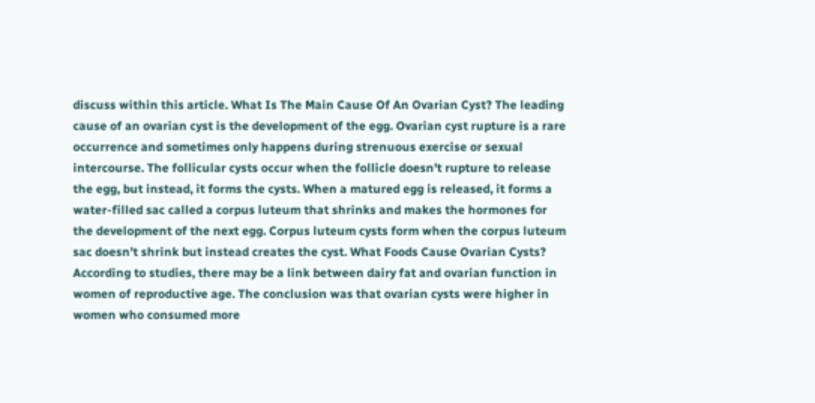discuss within this article. What Is The Main Cause Of An Ovarian Cyst? The leading cause of an ovarian cyst is the development of the egg. Ovarian cyst rupture is a rare occurrence and sometimes only happens during strenuous exercise or sexual intercourse. The follicular cysts occur when the follicle doesn't rupture to release the egg, but instead, it forms the cysts. When a matured egg is released, it forms a water-filled sac called a corpus luteum that shrinks and makes the hormones for the development of the next egg. Corpus luteum cysts form when the corpus luteum sac doesn’t shrink but instead creates the cyst. What Foods Cause Ovarian Cysts? According to studies, there may be a link between dairy fat and ovarian function in women of reproductive age. The conclusion was that ovarian cysts were higher in women who consumed more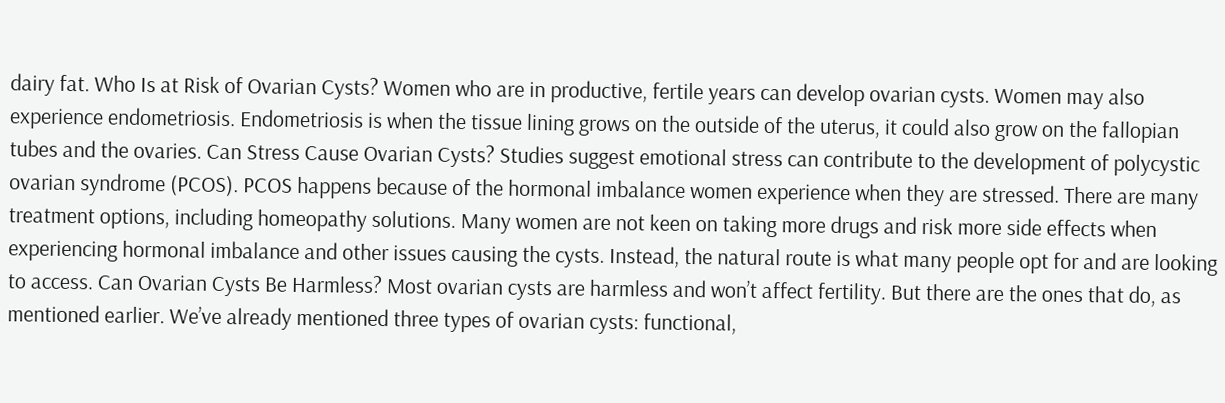dairy fat. Who Is at Risk of Ovarian Cysts? Women who are in productive, fertile years can develop ovarian cysts. Women may also experience endometriosis. Endometriosis is when the tissue lining grows on the outside of the uterus, it could also grow on the fallopian tubes and the ovaries. Can Stress Cause Ovarian Cysts? Studies suggest emotional stress can contribute to the development of polycystic ovarian syndrome (PCOS). PCOS happens because of the hormonal imbalance women experience when they are stressed. There are many treatment options, including homeopathy solutions. Many women are not keen on taking more drugs and risk more side effects when experiencing hormonal imbalance and other issues causing the cysts. Instead, the natural route is what many people opt for and are looking to access. Can Ovarian Cysts Be Harmless? Most ovarian cysts are harmless and won’t affect fertility. But there are the ones that do, as mentioned earlier. We’ve already mentioned three types of ovarian cysts: functional,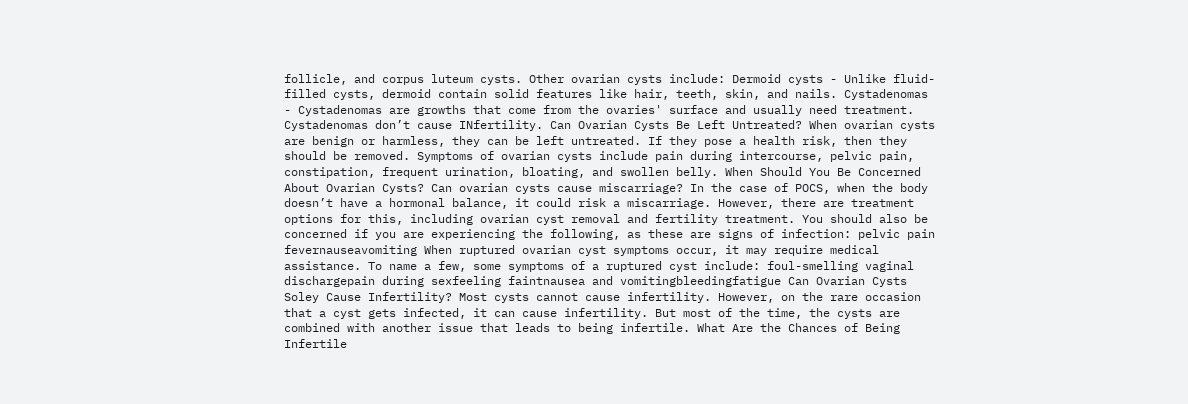follicle, and corpus luteum cysts. Other ovarian cysts include: Dermoid cysts - Unlike fluid-filled cysts, dermoid contain solid features like hair, teeth, skin, and nails. Cystadenomas - Cystadenomas are growths that come from the ovaries' surface and usually need treatment. Cystadenomas don’t cause INfertility. Can Ovarian Cysts Be Left Untreated? When ovarian cysts are benign or harmless, they can be left untreated. If they pose a health risk, then they should be removed. Symptoms of ovarian cysts include pain during intercourse, pelvic pain, constipation, frequent urination, bloating, and swollen belly. When Should You Be Concerned About Ovarian Cysts? Can ovarian cysts cause miscarriage? In the case of POCS, when the body doesn’t have a hormonal balance, it could risk a miscarriage. However, there are treatment options for this, including ovarian cyst removal and fertility treatment. You should also be concerned if you are experiencing the following, as these are signs of infection: pelvic pain fevernauseavomiting When ruptured ovarian cyst symptoms occur, it may require medical assistance. To name a few, some symptoms of a ruptured cyst include: foul-smelling vaginal dischargepain during sexfeeling faintnausea and vomitingbleedingfatigue Can Ovarian Cysts Soley Cause Infertility? Most cysts cannot cause infertility. However, on the rare occasion that a cyst gets infected, it can cause infertility. But most of the time, the cysts are combined with another issue that leads to being infertile. What Are the Chances of Being Infertile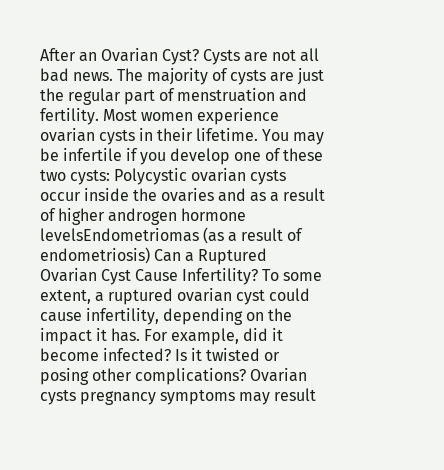After an Ovarian Cyst? Cysts are not all bad news. The majority of cysts are just the regular part of menstruation and fertility. Most women experience ovarian cysts in their lifetime. You may be infertile if you develop one of these two cysts: Polycystic ovarian cysts occur inside the ovaries and as a result of higher androgen hormone levelsEndometriomas (as a result of endometriosis) Can a Ruptured Ovarian Cyst Cause Infertility? To some extent, a ruptured ovarian cyst could cause infertility, depending on the impact it has. For example, did it become infected? Is it twisted or posing other complications? Ovarian cysts pregnancy symptoms may result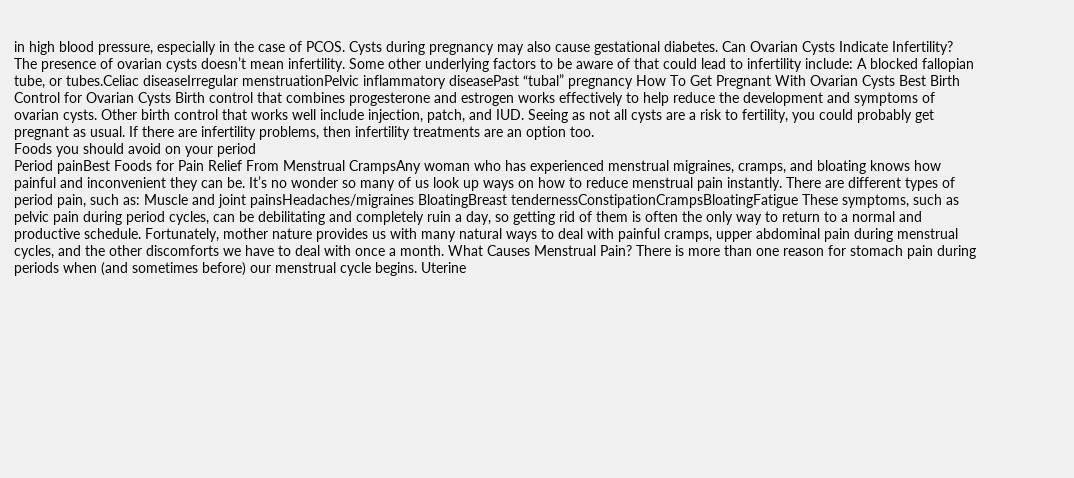in high blood pressure, especially in the case of PCOS. Cysts during pregnancy may also cause gestational diabetes. Can Ovarian Cysts Indicate Infertility? The presence of ovarian cysts doesn’t mean infertility. Some other underlying factors to be aware of that could lead to infertility include: A blocked fallopian tube, or tubes.Celiac diseaseIrregular menstruationPelvic inflammatory diseasePast “tubal” pregnancy How To Get Pregnant With Ovarian Cysts Best Birth Control for Ovarian Cysts Birth control that combines progesterone and estrogen works effectively to help reduce the development and symptoms of ovarian cysts. Other birth control that works well include injection, patch, and IUD. Seeing as not all cysts are a risk to fertility, you could probably get pregnant as usual. If there are infertility problems, then infertility treatments are an option too.
Foods you should avoid on your period
Period painBest Foods for Pain Relief From Menstrual CrampsAny woman who has experienced menstrual migraines, cramps, and bloating knows how painful and inconvenient they can be. It’s no wonder so many of us look up ways on how to reduce menstrual pain instantly. There are different types of period pain, such as: Muscle and joint painsHeadaches/migraines BloatingBreast tendernessConstipationCrampsBloatingFatigue These symptoms, such as pelvic pain during period cycles, can be debilitating and completely ruin a day, so getting rid of them is often the only way to return to a normal and productive schedule. Fortunately, mother nature provides us with many natural ways to deal with painful cramps, upper abdominal pain during menstrual cycles, and the other discomforts we have to deal with once a month. What Causes Menstrual Pain? There is more than one reason for stomach pain during periods when (and sometimes before) our menstrual cycle begins. Uterine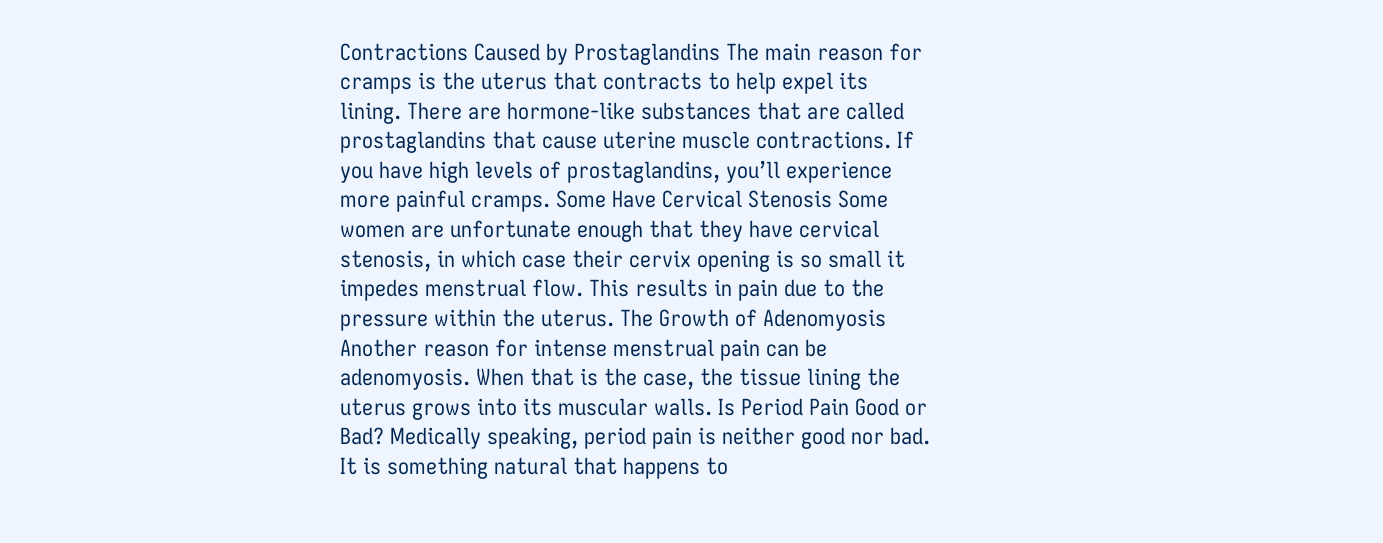Contractions Caused by Prostaglandins The main reason for cramps is the uterus that contracts to help expel its lining. There are hormone-like substances that are called prostaglandins that cause uterine muscle contractions. If you have high levels of prostaglandins, you’ll experience more painful cramps. Some Have Cervical Stenosis Some women are unfortunate enough that they have cervical stenosis, in which case their cervix opening is so small it impedes menstrual flow. This results in pain due to the pressure within the uterus. The Growth of Adenomyosis Another reason for intense menstrual pain can be adenomyosis. When that is the case, the tissue lining the uterus grows into its muscular walls. Is Period Pain Good or Bad? Medically speaking, period pain is neither good nor bad. It is something natural that happens to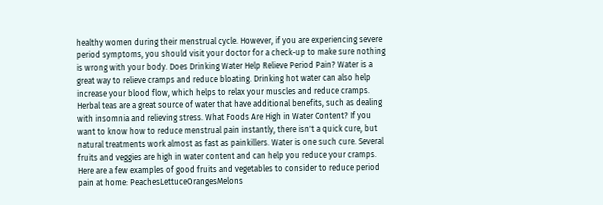healthy women during their menstrual cycle. However, if you are experiencing severe period symptoms, you should visit your doctor for a check-up to make sure nothing is wrong with your body. Does Drinking Water Help Relieve Period Pain? Water is a great way to relieve cramps and reduce bloating. Drinking hot water can also help increase your blood flow, which helps to relax your muscles and reduce cramps. Herbal teas are a great source of water that have additional benefits, such as dealing with insomnia and relieving stress. What Foods Are High in Water Content? If you want to know how to reduce menstrual pain instantly, there isn't a quick cure, but natural treatments work almost as fast as painkillers. Water is one such cure. Several fruits and veggies are high in water content and can help you reduce your cramps. Here are a few examples of good fruits and vegetables to consider to reduce period pain at home: PeachesLettuceOrangesMelons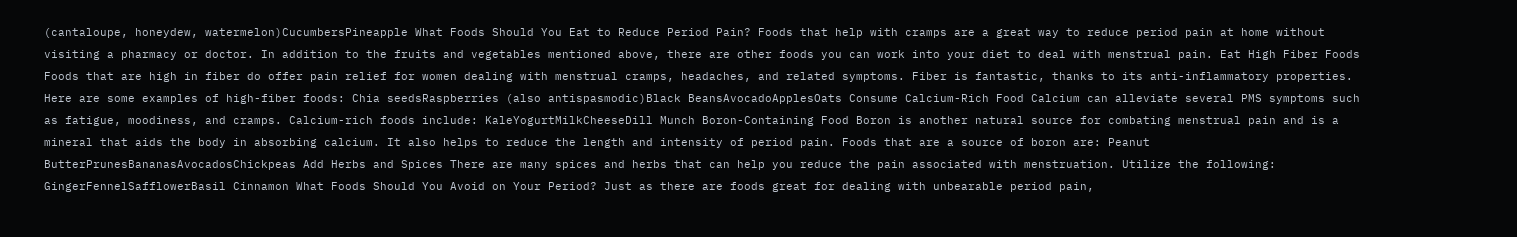(cantaloupe, honeydew, watermelon)CucumbersPineapple What Foods Should You Eat to Reduce Period Pain? Foods that help with cramps are a great way to reduce period pain at home without visiting a pharmacy or doctor. In addition to the fruits and vegetables mentioned above, there are other foods you can work into your diet to deal with menstrual pain. Eat High Fiber Foods Foods that are high in fiber do offer pain relief for women dealing with menstrual cramps, headaches, and related symptoms. Fiber is fantastic, thanks to its anti-inflammatory properties. Here are some examples of high-fiber foods: Chia seedsRaspberries (also antispasmodic)Black BeansAvocadoApplesOats Consume Calcium-Rich Food Calcium can alleviate several PMS symptoms such as fatigue, moodiness, and cramps. Calcium-rich foods include: KaleYogurtMilkCheeseDill Munch Boron-Containing Food Boron is another natural source for combating menstrual pain and is a mineral that aids the body in absorbing calcium. It also helps to reduce the length and intensity of period pain. Foods that are a source of boron are: Peanut ButterPrunesBananasAvocadosChickpeas Add Herbs and Spices There are many spices and herbs that can help you reduce the pain associated with menstruation. Utilize the following: GingerFennelSafflowerBasil Cinnamon What Foods Should You Avoid on Your Period? Just as there are foods great for dealing with unbearable period pain,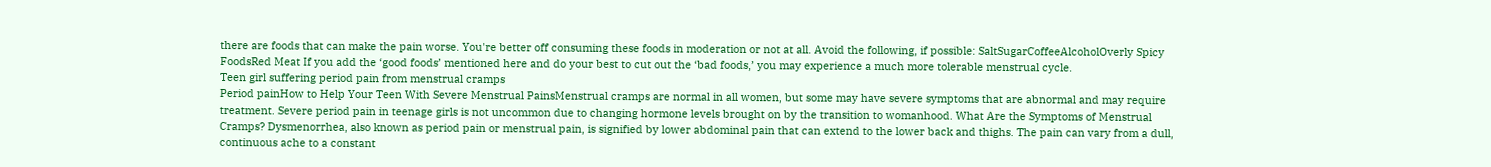there are foods that can make the pain worse. You're better off consuming these foods in moderation or not at all. Avoid the following, if possible: SaltSugarCoffeeAlcoholOverly Spicy FoodsRed Meat If you add the ‘good foods’ mentioned here and do your best to cut out the ‘bad foods,’ you may experience a much more tolerable menstrual cycle.
Teen girl suffering period pain from menstrual cramps
Period painHow to Help Your Teen With Severe Menstrual PainsMenstrual cramps are normal in all women, but some may have severe symptoms that are abnormal and may require treatment. Severe period pain in teenage girls is not uncommon due to changing hormone levels brought on by the transition to womanhood. What Are the Symptoms of Menstrual Cramps? Dysmenorrhea, also known as period pain or menstrual pain, is signified by lower abdominal pain that can extend to the lower back and thighs. The pain can vary from a dull, continuous ache to a constant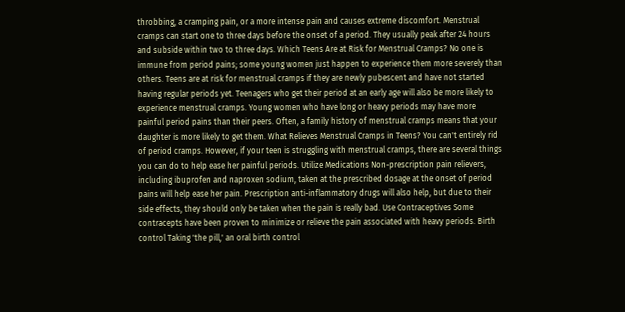throbbing, a cramping pain, or a more intense pain and causes extreme discomfort. Menstrual cramps can start one to three days before the onset of a period. They usually peak after 24 hours and subside within two to three days. Which Teens Are at Risk for Menstrual Cramps? No one is immune from period pains; some young women just happen to experience them more severely than others. Teens are at risk for menstrual cramps if they are newly pubescent and have not started having regular periods yet. Teenagers who get their period at an early age will also be more likely to experience menstrual cramps. Young women who have long or heavy periods may have more painful period pains than their peers. Often, a family history of menstrual cramps means that your daughter is more likely to get them. What Relieves Menstrual Cramps in Teens? You can't entirely rid of period cramps. However, if your teen is struggling with menstrual cramps, there are several things you can do to help ease her painful periods. Utilize Medications Non-prescription pain relievers, including ibuprofen and naproxen sodium, taken at the prescribed dosage at the onset of period pains will help ease her pain. Prescription anti-inflammatory drugs will also help, but due to their side effects, they should only be taken when the pain is really bad. Use Contraceptives Some contracepts have been proven to minimize or relieve the pain associated with heavy periods. Birth control Taking 'the pill,' an oral birth control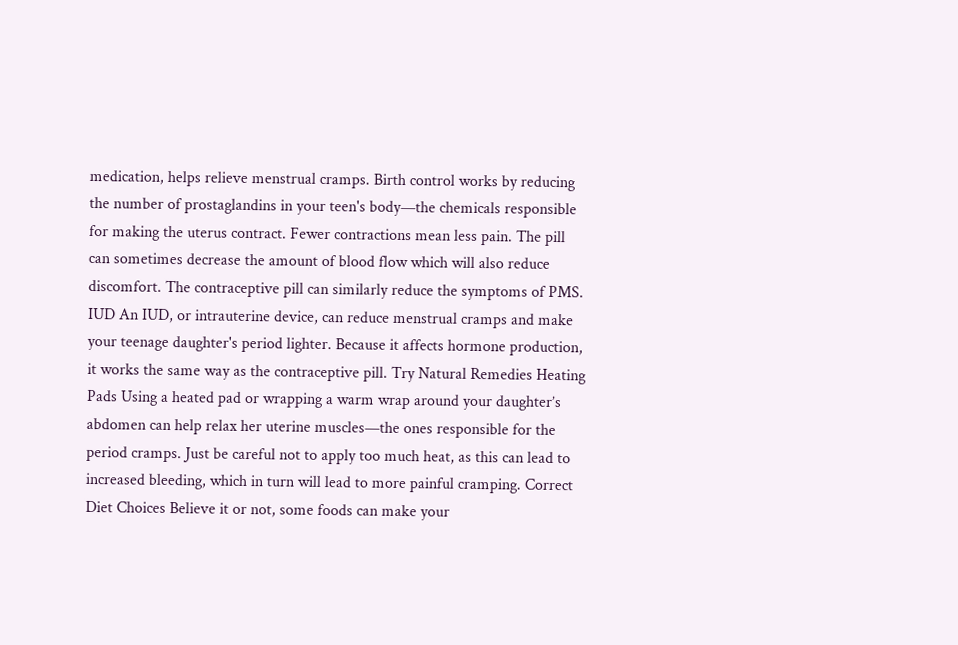medication, helps relieve menstrual cramps. Birth control works by reducing the number of prostaglandins in your teen's body—the chemicals responsible for making the uterus contract. Fewer contractions mean less pain. The pill can sometimes decrease the amount of blood flow which will also reduce discomfort. The contraceptive pill can similarly reduce the symptoms of PMS. IUD An IUD, or intrauterine device, can reduce menstrual cramps and make your teenage daughter's period lighter. Because it affects hormone production, it works the same way as the contraceptive pill. Try Natural Remedies Heating Pads Using a heated pad or wrapping a warm wrap around your daughter’s abdomen can help relax her uterine muscles—the ones responsible for the period cramps. Just be careful not to apply too much heat, as this can lead to increased bleeding, which in turn will lead to more painful cramping. Correct Diet Choices Believe it or not, some foods can make your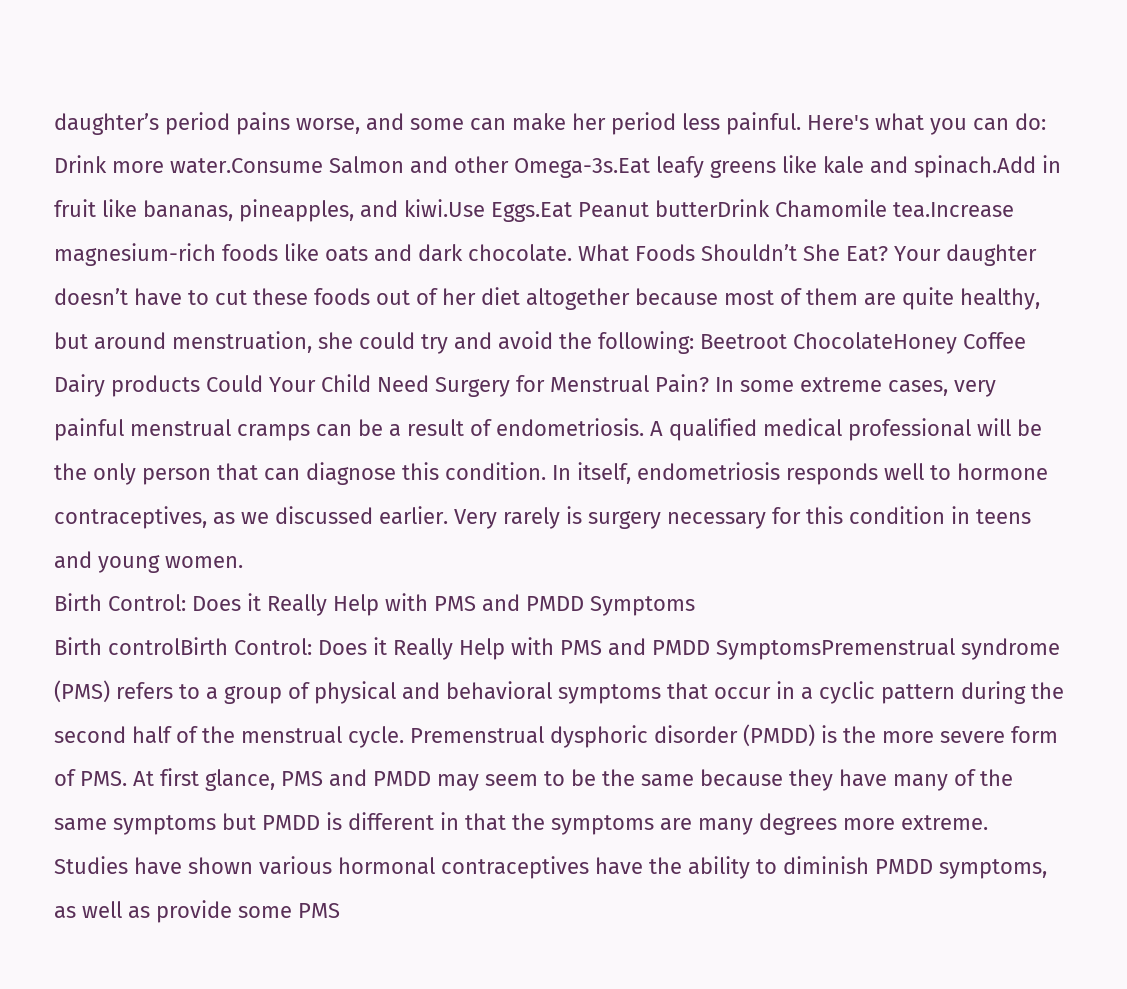daughter’s period pains worse, and some can make her period less painful. Here's what you can do: Drink more water.Consume Salmon and other Omega-3s.Eat leafy greens like kale and spinach.Add in fruit like bananas, pineapples, and kiwi.Use Eggs.Eat Peanut butterDrink Chamomile tea.Increase magnesium-rich foods like oats and dark chocolate. What Foods Shouldn’t She Eat? Your daughter doesn’t have to cut these foods out of her diet altogether because most of them are quite healthy, but around menstruation, she could try and avoid the following: Beetroot ChocolateHoney Coffee Dairy products Could Your Child Need Surgery for Menstrual Pain? In some extreme cases, very painful menstrual cramps can be a result of endometriosis. A qualified medical professional will be the only person that can diagnose this condition. In itself, endometriosis responds well to hormone contraceptives, as we discussed earlier. Very rarely is surgery necessary for this condition in teens and young women.
Birth Control: Does it Really Help with PMS and PMDD Symptoms
Birth controlBirth Control: Does it Really Help with PMS and PMDD SymptomsPremenstrual syndrome (PMS) refers to a group of physical and behavioral symptoms that occur in a cyclic pattern during the second half of the menstrual cycle. Premenstrual dysphoric disorder (PMDD) is the more severe form of PMS. At first glance, PMS and PMDD may seem to be the same because they have many of the same symptoms but PMDD is different in that the symptoms are many degrees more extreme. Studies have shown various hormonal contraceptives have the ability to diminish PMDD symptoms, as well as provide some PMS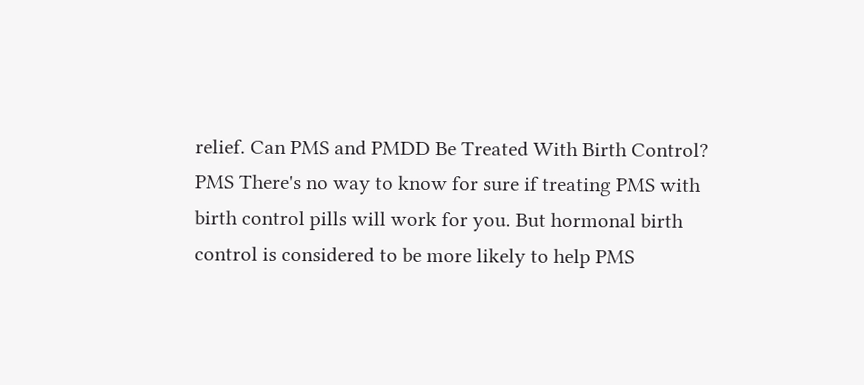relief. Can PMS and PMDD Be Treated With Birth Control? PMS There's no way to know for sure if treating PMS with birth control pills will work for you. But hormonal birth control is considered to be more likely to help PMS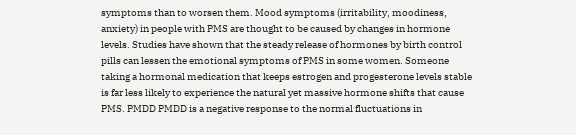symptoms than to worsen them. Mood symptoms (irritability, moodiness, anxiety) in people with PMS are thought to be caused by changes in hormone levels. Studies have shown that the steady release of hormones by birth control pills can lessen the emotional symptoms of PMS in some women. Someone taking a hormonal medication that keeps estrogen and progesterone levels stable is far less likely to experience the natural yet massive hormone shifts that cause PMS. PMDD PMDD is a negative response to the normal fluctuations in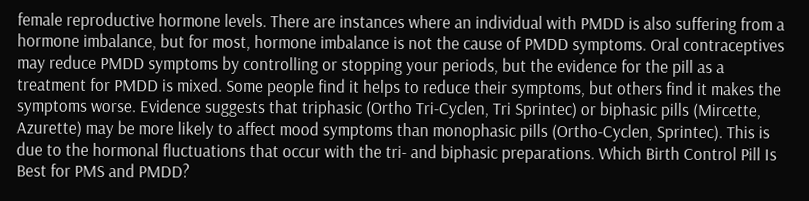female reproductive hormone levels. There are instances where an individual with PMDD is also suffering from a hormone imbalance, but for most, hormone imbalance is not the cause of PMDD symptoms. Oral contraceptives may reduce PMDD symptoms by controlling or stopping your periods, but the evidence for the pill as a treatment for PMDD is mixed. Some people find it helps to reduce their symptoms, but others find it makes the symptoms worse. Evidence suggests that triphasic (Ortho Tri-Cyclen, Tri Sprintec) or biphasic pills (Mircette, Azurette) may be more likely to affect mood symptoms than monophasic pills (Ortho-Cyclen, Sprintec). This is due to the hormonal fluctuations that occur with the tri- and biphasic preparations. Which Birth Control Pill Is Best for PMS and PMDD?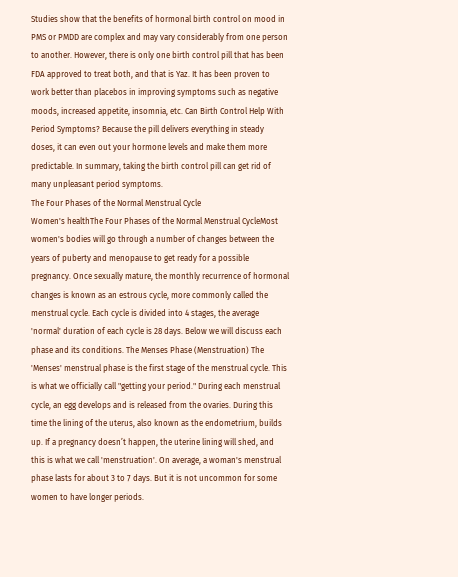Studies show that the benefits of hormonal birth control on mood in PMS or PMDD are complex and may vary considerably from one person to another. However, there is only one birth control pill that has been FDA approved to treat both, and that is Yaz. It has been proven to work better than placebos in improving symptoms such as negative moods, increased appetite, insomnia, etc. Can Birth Control Help With Period Symptoms? Because the pill delivers everything in steady doses, it can even out your hormone levels and make them more predictable. In summary, taking the birth control pill can get rid of many unpleasant period symptoms.
The Four Phases of the Normal Menstrual Cycle
Women's healthThe Four Phases of the Normal Menstrual CycleMost women's bodies will go through a number of changes between the years of puberty and menopause to get ready for a possible pregnancy. Once sexually mature, the monthly recurrence of hormonal changes is known as an estrous cycle, more commonly called the menstrual cycle. Each cycle is divided into 4 stages, the average 'normal' duration of each cycle is 28 days. Below we will discuss each phase and its conditions. The Menses Phase (Menstruation) The 'Menses' menstrual phase is the first stage of the menstrual cycle. This is what we officially call "getting your period." During each menstrual cycle, an egg develops and is released from the ovaries. During this time the lining of the uterus, also known as the endometrium, builds up. If a pregnancy doesn’t happen, the uterine lining will shed, and this is what we call 'menstruation'. On average, a woman's menstrual phase lasts for about 3 to 7 days. But it is not uncommon for some women to have longer periods.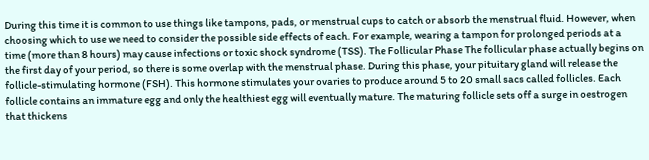During this time it is common to use things like tampons, pads, or menstrual cups to catch or absorb the menstrual fluid. However, when choosing which to use we need to consider the possible side effects of each. For example, wearing a tampon for prolonged periods at a time (more than 8 hours) may cause infections or toxic shock syndrome (TSS). The Follicular Phase The follicular phase actually begins on the first day of your period, so there is some overlap with the menstrual phase. During this phase, your pituitary gland will release the follicle-stimulating hormone (FSH). This hormone stimulates your ovaries to produce around 5 to 20 small sacs called follicles. Each follicle contains an immature egg and only the healthiest egg will eventually mature. The maturing follicle sets off a surge in oestrogen that thickens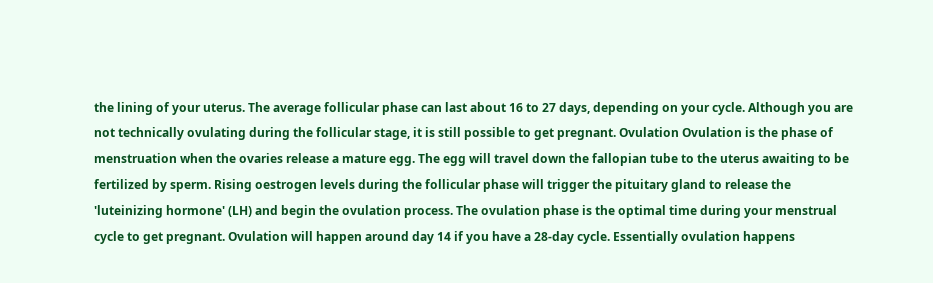the lining of your uterus. The average follicular phase can last about 16 to 27 days, depending on your cycle. Although you are not technically ovulating during the follicular stage, it is still possible to get pregnant. Ovulation Ovulation is the phase of menstruation when the ovaries release a mature egg. The egg will travel down the fallopian tube to the uterus awaiting to be fertilized by sperm. Rising oestrogen levels during the follicular phase will trigger the pituitary gland to release the 'luteinizing hormone' (LH) and begin the ovulation process. The ovulation phase is the optimal time during your menstrual cycle to get pregnant. Ovulation will happen around day 14 if you have a 28-day cycle. Essentially ovulation happens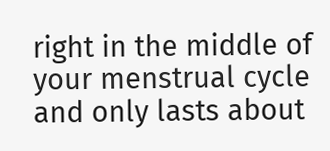right in the middle of your menstrual cycle and only lasts about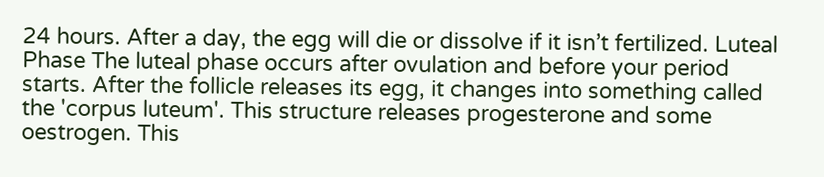24 hours. After a day, the egg will die or dissolve if it isn’t fertilized. Luteal Phase The luteal phase occurs after ovulation and before your period starts. After the follicle releases its egg, it changes into something called the 'corpus luteum'. This structure releases progesterone and some oestrogen. This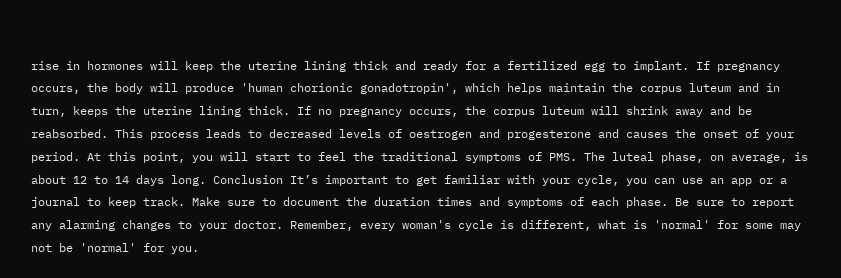rise in hormones will keep the uterine lining thick and ready for a fertilized egg to implant. If pregnancy occurs, the body will produce 'human chorionic gonadotropin', which helps maintain the corpus luteum and in turn, keeps the uterine lining thick. If no pregnancy occurs, the corpus luteum will shrink away and be reabsorbed. This process leads to decreased levels of oestrogen and progesterone and causes the onset of your period. At this point, you will start to feel the traditional symptoms of PMS. The luteal phase, on average, is about 12 to 14 days long. Conclusion It’s important to get familiar with your cycle, you can use an app or a journal to keep track. Make sure to document the duration times and symptoms of each phase. Be sure to report any alarming changes to your doctor. Remember, every woman's cycle is different, what is 'normal' for some may not be 'normal' for you.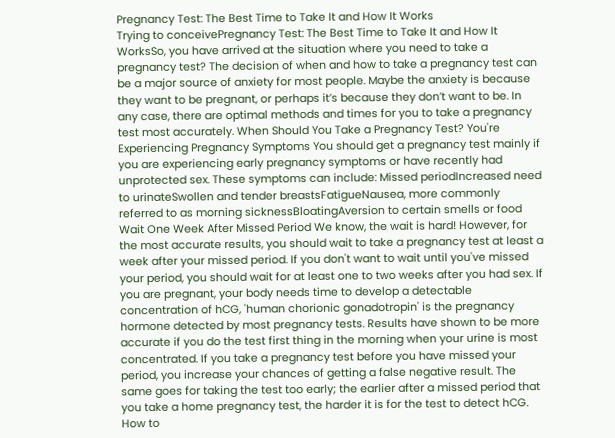Pregnancy Test: The Best Time to Take It and How It Works
Trying to conceivePregnancy Test: The Best Time to Take It and How It WorksSo, you have arrived at the situation where you need to take a pregnancy test? The decision of when and how to take a pregnancy test can be a major source of anxiety for most people. Maybe the anxiety is because they want to be pregnant, or perhaps it’s because they don’t want to be. In any case, there are optimal methods and times for you to take a pregnancy test most accurately. When Should You Take a Pregnancy Test? You're Experiencing Pregnancy Symptoms You should get a pregnancy test mainly if you are experiencing early pregnancy symptoms or have recently had unprotected sex. These symptoms can include: Missed periodIncreased need to urinateSwollen and tender breastsFatigueNausea, more commonly referred to as morning sicknessBloatingAversion to certain smells or food Wait One Week After Missed Period We know, the wait is hard! However, for the most accurate results, you should wait to take a pregnancy test at least a week after your missed period. If you don't want to wait until you've missed your period, you should wait for at least one to two weeks after you had sex. If you are pregnant, your body needs time to develop a detectable concentration of hCG, 'human chorionic gonadotropin' is the pregnancy hormone detected by most pregnancy tests. Results have shown to be more accurate if you do the test first thing in the morning when your urine is most concentrated. If you take a pregnancy test before you have missed your period, you increase your chances of getting a false negative result. The same goes for taking the test too early; the earlier after a missed period that you take a home pregnancy test, the harder it is for the test to detect hCG. How to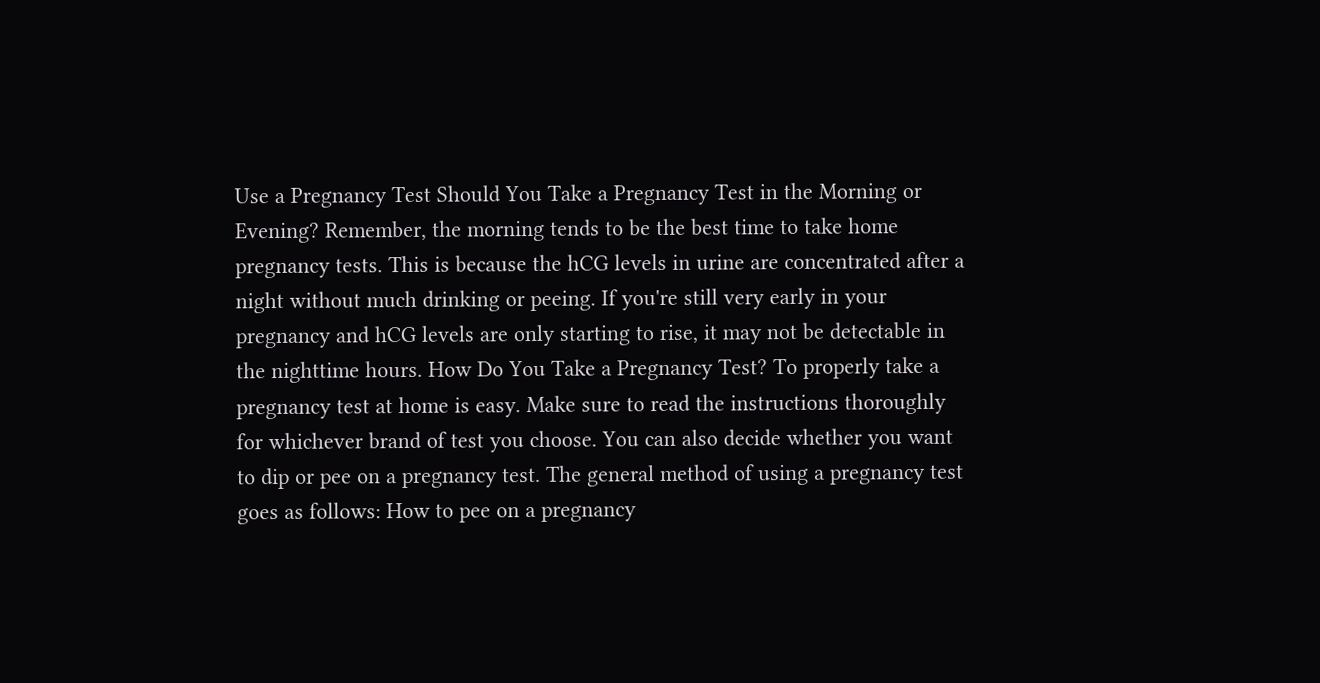Use a Pregnancy Test Should You Take a Pregnancy Test in the Morning or Evening? Remember, the morning tends to be the best time to take home pregnancy tests. This is because the hCG levels in urine are concentrated after a night without much drinking or peeing. If you're still very early in your pregnancy and hCG levels are only starting to rise, it may not be detectable in the nighttime hours. How Do You Take a Pregnancy Test? To properly take a pregnancy test at home is easy. Make sure to read the instructions thoroughly for whichever brand of test you choose. You can also decide whether you want to dip or pee on a pregnancy test. The general method of using a pregnancy test goes as follows: How to pee on a pregnancy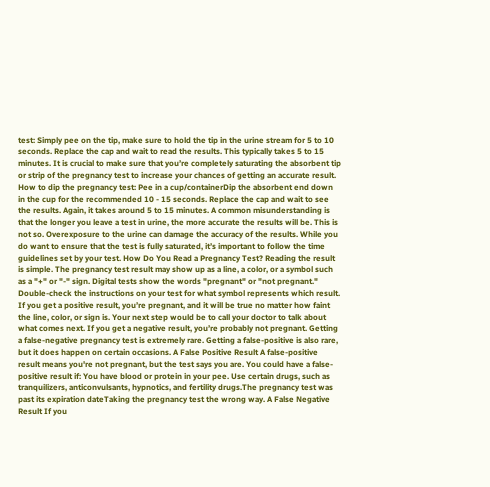test: Simply pee on the tip, make sure to hold the tip in the urine stream for 5 to 10 seconds. Replace the cap and wait to read the results. This typically takes 5 to 15 minutes. It is crucial to make sure that you’re completely saturating the absorbent tip or strip of the pregnancy test to increase your chances of getting an accurate result. How to dip the pregnancy test: Pee in a cup/containerDip the absorbent end down in the cup for the recommended 10 - 15 seconds. Replace the cap and wait to see the results. Again, it takes around 5 to 15 minutes. A common misunderstanding is that the longer you leave a test in urine, the more accurate the results will be. This is not so. Overexposure to the urine can damage the accuracy of the results. While you do want to ensure that the test is fully saturated, it’s important to follow the time guidelines set by your test. How Do You Read a Pregnancy Test? Reading the result is simple. The pregnancy test result may show up as a line, a color, or a symbol such as a "+" or "-" sign. Digital tests show the words "pregnant" or "not pregnant." Double-check the instructions on your test for what symbol represents which result. If you get a positive result, you’re pregnant, and it will be true no matter how faint the line, color, or sign is. Your next step would be to call your doctor to talk about what comes next. If you get a negative result, you’re probably not pregnant. Getting a false-negative pregnancy test is extremely rare. Getting a false-positive is also rare, but it does happen on certain occasions. A False Positive Result A false-positive result means you're not pregnant, but the test says you are. You could have a false-positive result if: You have blood or protein in your pee. Use certain drugs, such as tranquilizers, anticonvulsants, hypnotics, and fertility drugs.The pregnancy test was past its expiration dateTaking the pregnancy test the wrong way. A False Negative Result If you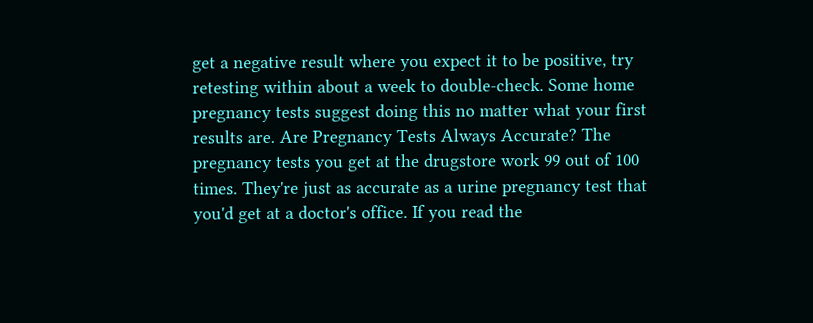get a negative result where you expect it to be positive, try retesting within about a week to double-check. Some home pregnancy tests suggest doing this no matter what your first results are. Are Pregnancy Tests Always Accurate? The pregnancy tests you get at the drugstore work 99 out of 100 times. They're just as accurate as a urine pregnancy test that you'd get at a doctor's office. If you read the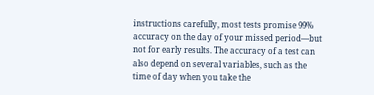instructions carefully, most tests promise 99% accuracy on the day of your missed period—but not for early results. The accuracy of a test can also depend on several variables, such as the time of day when you take the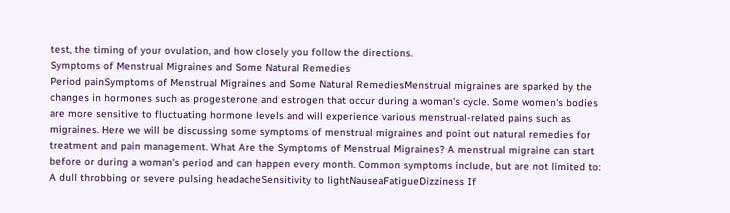test, the timing of your ovulation, and how closely you follow the directions.
Symptoms of Menstrual Migraines and Some Natural Remedies
Period painSymptoms of Menstrual Migraines and Some Natural RemediesMenstrual migraines are sparked by the changes in hormones such as progesterone and estrogen that occur during a woman’s cycle. Some women's bodies are more sensitive to fluctuating hormone levels and will experience various menstrual-related pains such as migraines. Here we will be discussing some symptoms of menstrual migraines and point out natural remedies for treatment and pain management. What Are the Symptoms of Menstrual Migraines? A menstrual migraine can start before or during a woman's period and can happen every month. Common symptoms include, but are not limited to: A dull throbbing or severe pulsing headacheSensitivity to lightNauseaFatigueDizziness If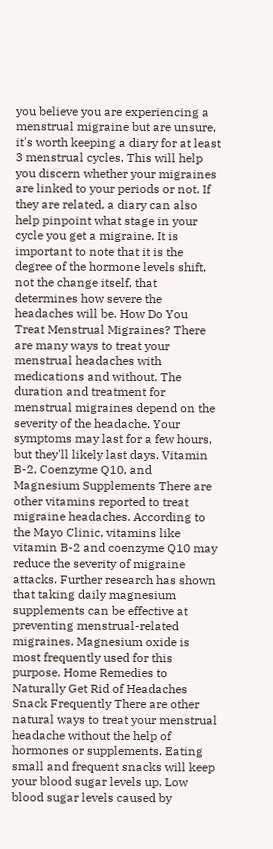you believe you are experiencing a menstrual migraine but are unsure, it's worth keeping a diary for at least 3 menstrual cycles. This will help you discern whether your migraines are linked to your periods or not. If they are related, a diary can also help pinpoint what stage in your cycle you get a migraine. It is important to note that it is the degree of the hormone levels shift, not the change itself, that determines how severe the headaches will be. How Do You Treat Menstrual Migraines? There are many ways to treat your menstrual headaches with medications and without. The duration and treatment for menstrual migraines depend on the severity of the headache. Your symptoms may last for a few hours, but they'll likely last days. Vitamin B-2, Coenzyme Q10, and Magnesium Supplements There are other vitamins reported to treat migraine headaches. According to the Mayo Clinic, vitamins like vitamin B-2 and coenzyme Q10 may reduce the severity of migraine attacks. Further research has shown that taking daily magnesium supplements can be effective at preventing menstrual-related migraines. Magnesium oxide is most frequently used for this purpose. Home Remedies to Naturally Get Rid of Headaches Snack Frequently There are other natural ways to treat your menstrual headache without the help of hormones or supplements. Eating small and frequent snacks will keep your blood sugar levels up. Low blood sugar levels caused by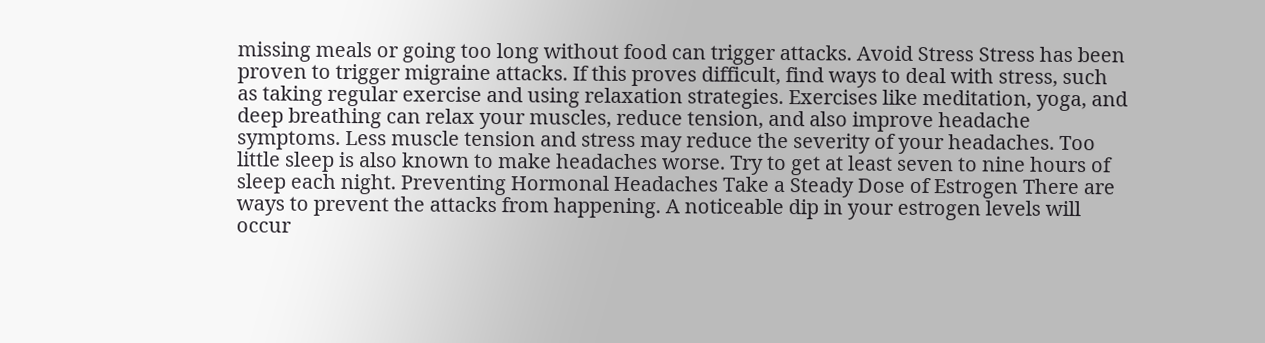missing meals or going too long without food can trigger attacks. Avoid Stress Stress has been proven to trigger migraine attacks. If this proves difficult, find ways to deal with stress, such as taking regular exercise and using relaxation strategies. Exercises like meditation, yoga, and deep breathing can relax your muscles, reduce tension, and also improve headache symptoms. Less muscle tension and stress may reduce the severity of your headaches. Too little sleep is also known to make headaches worse. Try to get at least seven to nine hours of sleep each night. Preventing Hormonal Headaches Take a Steady Dose of Estrogen There are ways to prevent the attacks from happening. A noticeable dip in your estrogen levels will occur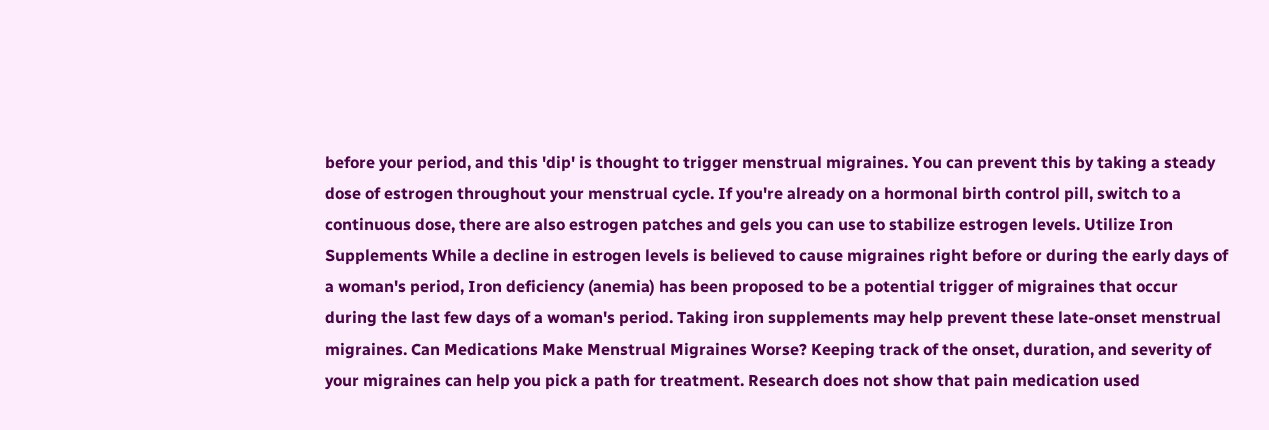before your period, and this 'dip' is thought to trigger menstrual migraines. You can prevent this by taking a steady dose of estrogen throughout your menstrual cycle. If you're already on a hormonal birth control pill, switch to a continuous dose, there are also estrogen patches and gels you can use to stabilize estrogen levels. Utilize Iron Supplements While a decline in estrogen levels is believed to cause migraines right before or during the early days of a woman's period, Iron deficiency (anemia) has been proposed to be a potential trigger of migraines that occur during the last few days of a woman's period. Taking iron supplements may help prevent these late-onset menstrual migraines. Can Medications Make Menstrual Migraines Worse? Keeping track of the onset, duration, and severity of your migraines can help you pick a path for treatment. Research does not show that pain medication used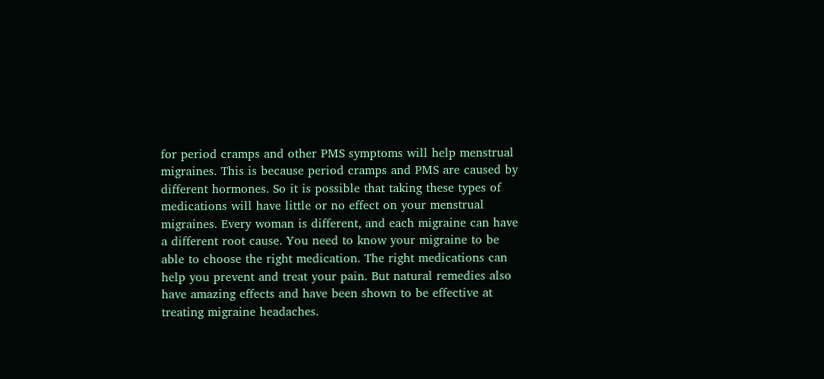for period cramps and other PMS symptoms will help menstrual migraines. This is because period cramps and PMS are caused by different hormones. So it is possible that taking these types of medications will have little or no effect on your menstrual migraines. Every woman is different, and each migraine can have a different root cause. You need to know your migraine to be able to choose the right medication. The right medications can help you prevent and treat your pain. But natural remedies also have amazing effects and have been shown to be effective at treating migraine headaches.